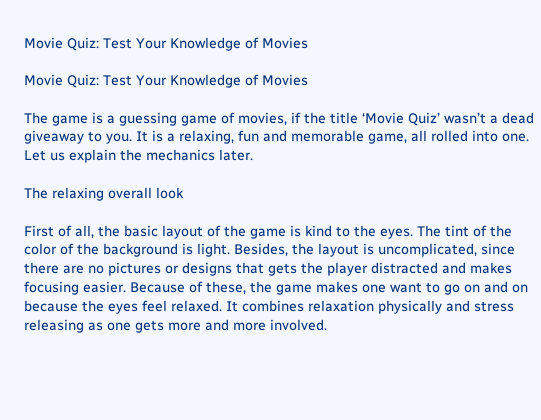Movie Quiz: Test Your Knowledge of Movies

Movie Quiz: Test Your Knowledge of Movies

The game is a guessing game of movies, if the title ‘Movie Quiz’ wasn’t a dead giveaway to you. It is a relaxing, fun and memorable game, all rolled into one. Let us explain the mechanics later.

The relaxing overall look

First of all, the basic layout of the game is kind to the eyes. The tint of the color of the background is light. Besides, the layout is uncomplicated, since there are no pictures or designs that gets the player distracted and makes focusing easier. Because of these, the game makes one want to go on and on because the eyes feel relaxed. It combines relaxation physically and stress releasing as one gets more and more involved.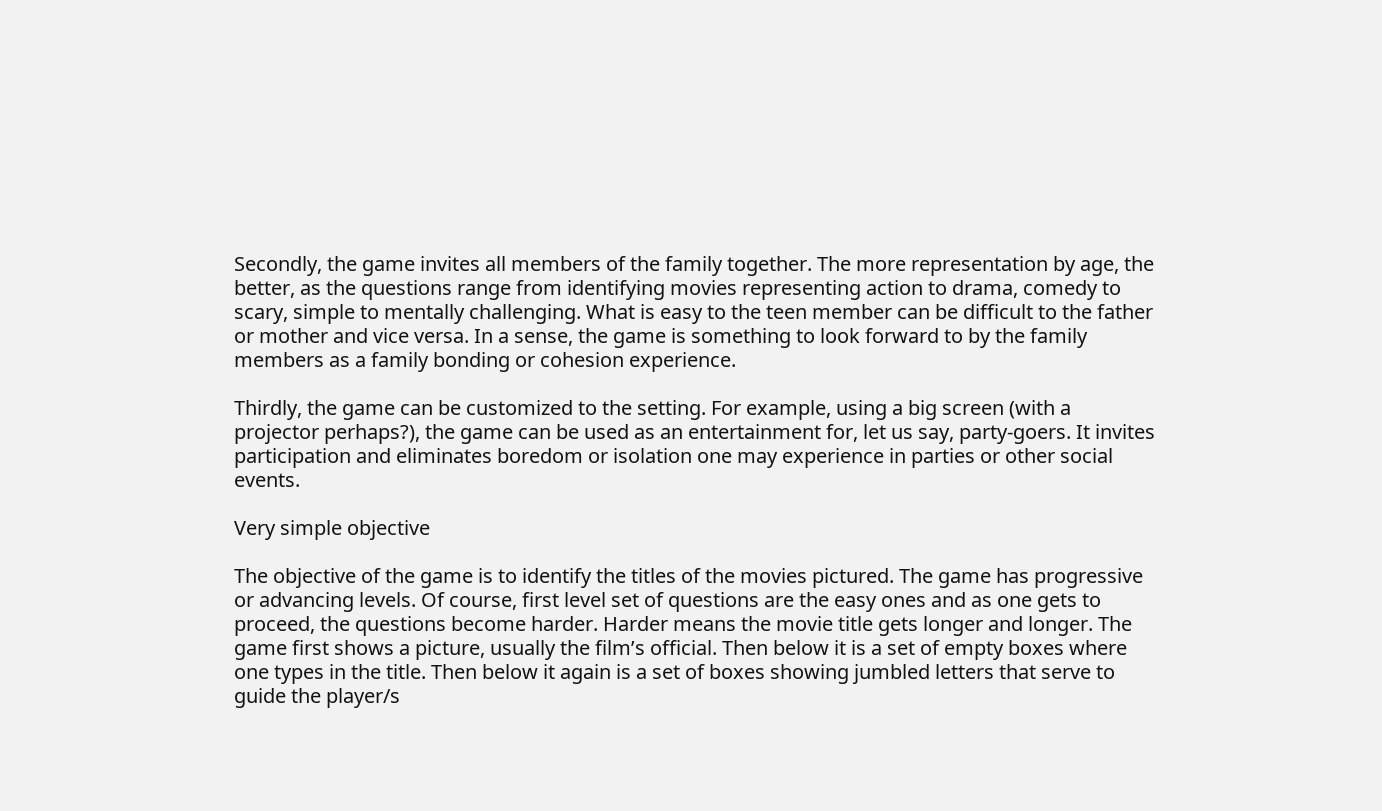Secondly, the game invites all members of the family together. The more representation by age, the better, as the questions range from identifying movies representing action to drama, comedy to scary, simple to mentally challenging. What is easy to the teen member can be difficult to the father or mother and vice versa. In a sense, the game is something to look forward to by the family members as a family bonding or cohesion experience.

Thirdly, the game can be customized to the setting. For example, using a big screen (with a projector perhaps?), the game can be used as an entertainment for, let us say, party-goers. It invites participation and eliminates boredom or isolation one may experience in parties or other social events.

Very simple objective

The objective of the game is to identify the titles of the movies pictured. The game has progressive or advancing levels. Of course, first level set of questions are the easy ones and as one gets to proceed, the questions become harder. Harder means the movie title gets longer and longer. The game first shows a picture, usually the film’s official. Then below it is a set of empty boxes where one types in the title. Then below it again is a set of boxes showing jumbled letters that serve to guide the player/s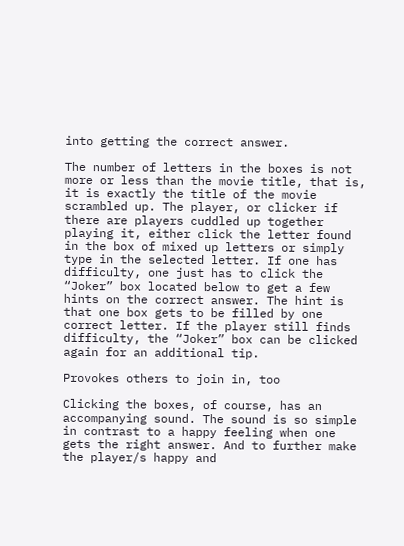into getting the correct answer.

The number of letters in the boxes is not more or less than the movie title, that is, it is exactly the title of the movie scrambled up. The player, or clicker if there are players cuddled up together playing it, either click the letter found in the box of mixed up letters or simply type in the selected letter. If one has difficulty, one just has to click the “Joker” box located below to get a few hints on the correct answer. The hint is that one box gets to be filled by one correct letter. If the player still finds difficulty, the “Joker” box can be clicked again for an additional tip.

Provokes others to join in, too

Clicking the boxes, of course, has an accompanying sound. The sound is so simple in contrast to a happy feeling when one gets the right answer. And to further make the player/s happy and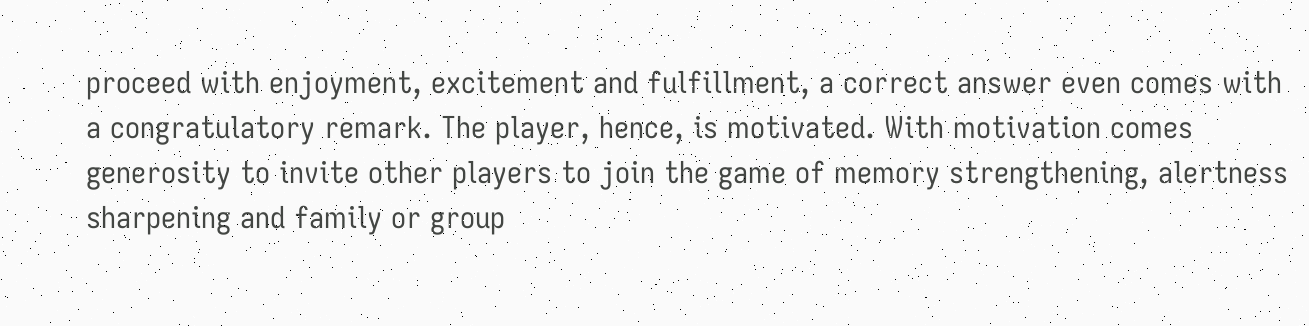proceed with enjoyment, excitement and fulfillment, a correct answer even comes with a congratulatory remark. The player, hence, is motivated. With motivation comes generosity to invite other players to join the game of memory strengthening, alertness sharpening and family or group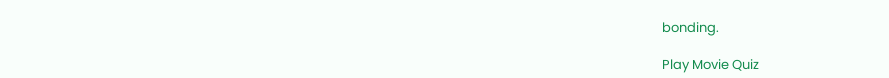bonding.

Play Movie Quiz